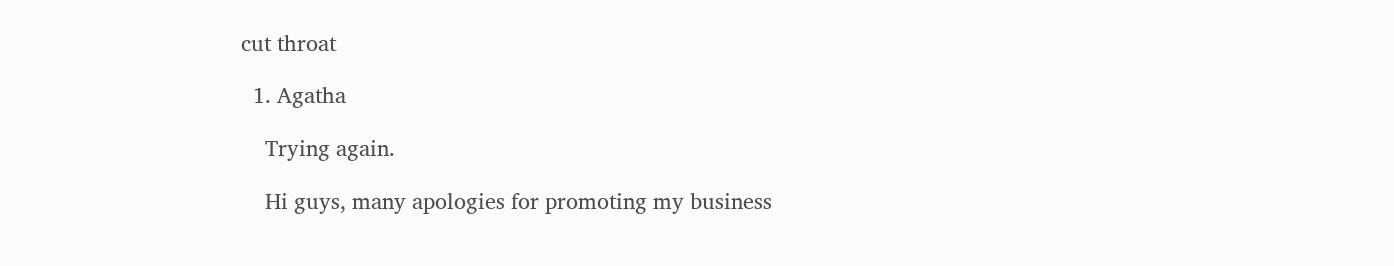cut throat

  1. Agatha

    Trying again.

    Hi guys, many apologies for promoting my business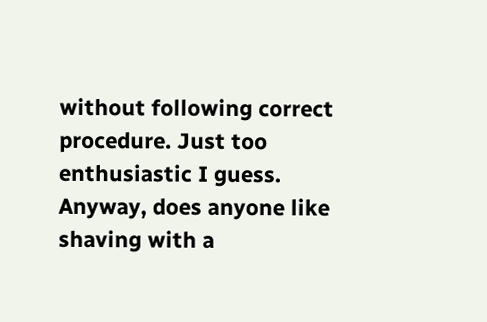without following correct procedure. Just too enthusiastic I guess. Anyway, does anyone like shaving with a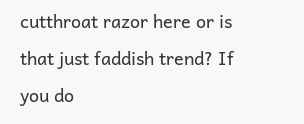cutthroat razor here or is that just faddish trend? If you do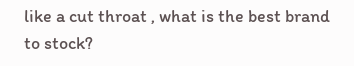like a cut throat , what is the best brand to stock?